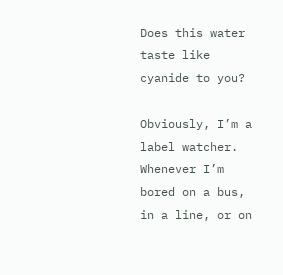Does this water taste like cyanide to you?

Obviously, I’m a label watcher. Whenever I’m bored on a bus, in a line, or on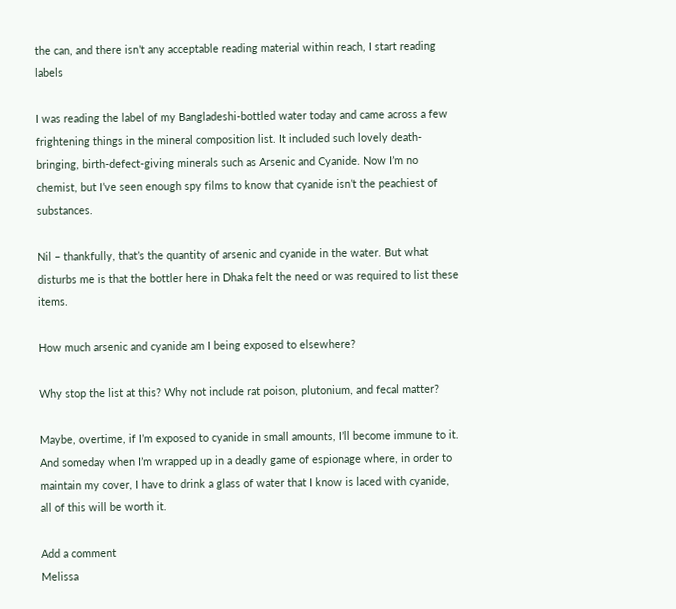the can, and there isn’t any acceptable reading material within reach, I start reading labels

I was reading the label of my Bangladeshi-bottled water today and came across a few frightening things in the mineral composition list. It included such lovely death-bringing, birth-defect-giving minerals such as Arsenic and Cyanide. Now I’m no chemist, but I’ve seen enough spy films to know that cyanide isn’t the peachiest of substances.

Nil – thankfully, that’s the quantity of arsenic and cyanide in the water. But what disturbs me is that the bottler here in Dhaka felt the need or was required to list these items.

How much arsenic and cyanide am I being exposed to elsewhere?

Why stop the list at this? Why not include rat poison, plutonium, and fecal matter?

Maybe, overtime, if I’m exposed to cyanide in small amounts, I’ll become immune to it. And someday when I’m wrapped up in a deadly game of espionage where, in order to maintain my cover, I have to drink a glass of water that I know is laced with cyanide, all of this will be worth it.

Add a comment
Melissa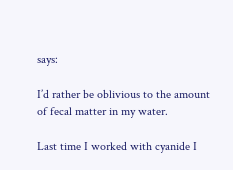says:

I’d rather be oblivious to the amount of fecal matter in my water.

Last time I worked with cyanide I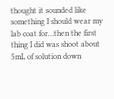thought it sounded like something I should wear my lab coat for…then the first thing I did was shoot about 5mL of solution down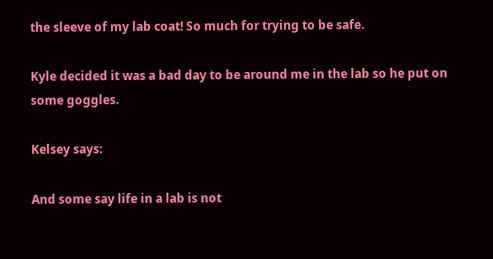the sleeve of my lab coat! So much for trying to be safe.

Kyle decided it was a bad day to be around me in the lab so he put on some goggles.

Kelsey says:

And some say life in a lab is not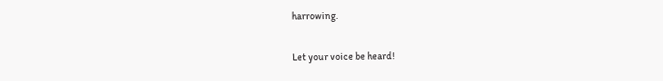harrowing.

Let your voice be heard!